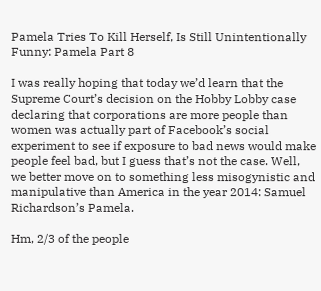Pamela Tries To Kill Herself, Is Still Unintentionally Funny: Pamela Part 8

I was really hoping that today we’d learn that the Supreme Court’s decision on the Hobby Lobby case declaring that corporations are more people than women was actually part of Facebook’s social experiment to see if exposure to bad news would make people feel bad, but I guess that’s not the case. Well, we better move on to something less misogynistic and manipulative than America in the year 2014: Samuel Richardson’s Pamela.

Hm, 2/3 of the people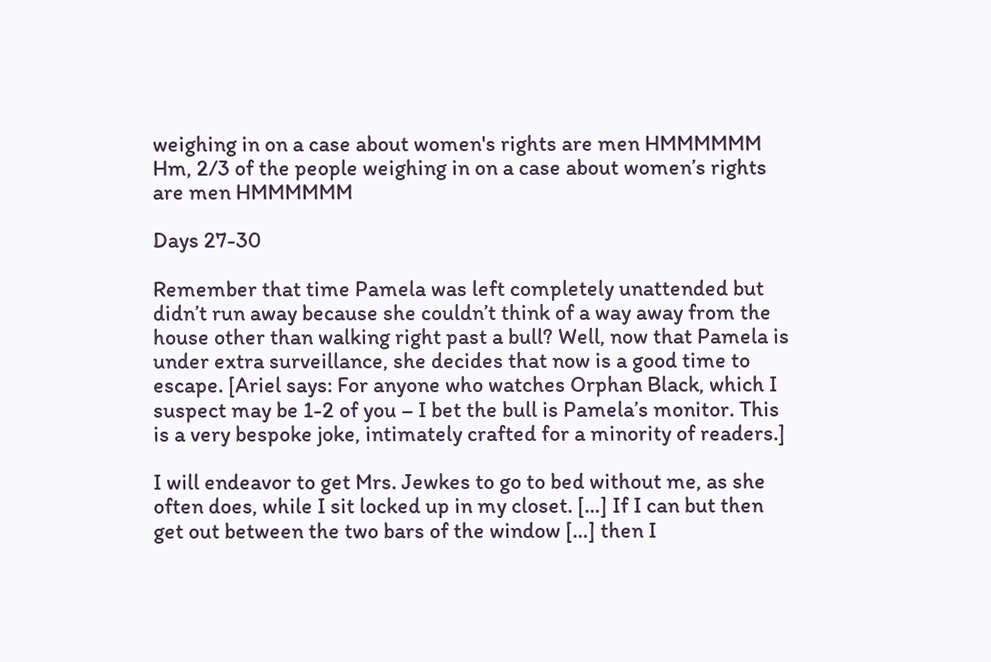weighing in on a case about women's rights are men HMMMMMM
Hm, 2/3 of the people weighing in on a case about women’s rights are men HMMMMMM

Days 27-30

Remember that time Pamela was left completely unattended but didn’t run away because she couldn’t think of a way away from the house other than walking right past a bull? Well, now that Pamela is under extra surveillance, she decides that now is a good time to escape. [Ariel says: For anyone who watches Orphan Black, which I suspect may be 1-2 of you – I bet the bull is Pamela’s monitor. This is a very bespoke joke, intimately crafted for a minority of readers.]

I will endeavor to get Mrs. Jewkes to go to bed without me, as she often does, while I sit locked up in my closet. […] If I can but then get out between the two bars of the window […] then I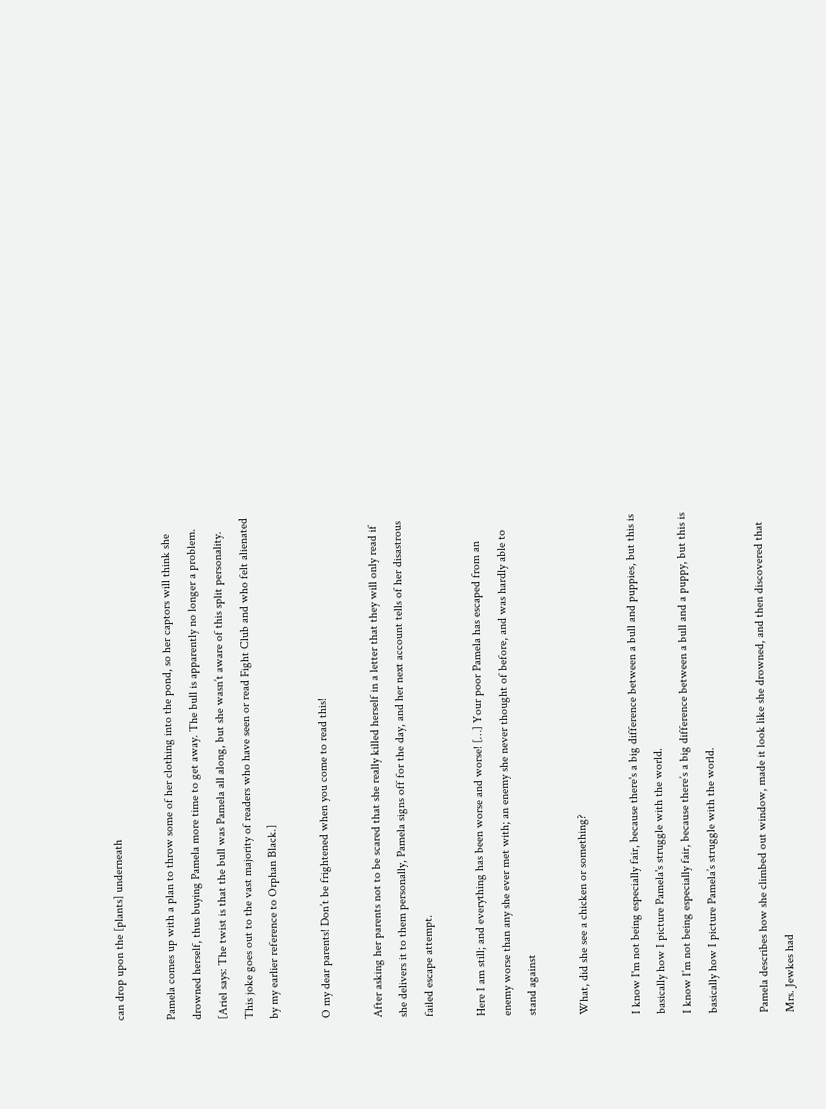can drop upon the [plants] underneath

Pamela comes up with a plan to throw some of her clothing into the pond, so her captors will think she drowned herself, thus buying Pamela more time to get away. The bull is apparently no longer a problem. [Ariel says: The twist is that the bull was Pamela all along, but she wasn’t aware of this split personality. This joke goes out to the vast majority of readers who have seen or read Fight Club and who felt alienated by my earlier reference to Orphan Black.]

O my dear parents! Don’t be frightened when you come to read this!

After asking her parents not to be scared that she really killed herself in a letter that they will only read if she delivers it to them personally, Pamela signs off for the day, and her next account tells of her disastrous failed escape attempt.

Here I am still; and everything has been worse and worse! […] Your poor Pamela has escaped from an enemy worse than any she ever met with; an enemy she never thought of before, and was hardly able to stand against

What, did she see a chicken or something?

I know I'm not being especially fair, because there's a big difference between a bull and puppies, but this is basically how I picture Pamela's struggle with the world.
I know I’m not being especially fair, because there’s a big difference between a bull and a puppy, but this is basically how I picture Pamela’s struggle with the world.

Pamela describes how she climbed out window, made it look like she drowned, and then discovered that Mrs. Jewkes had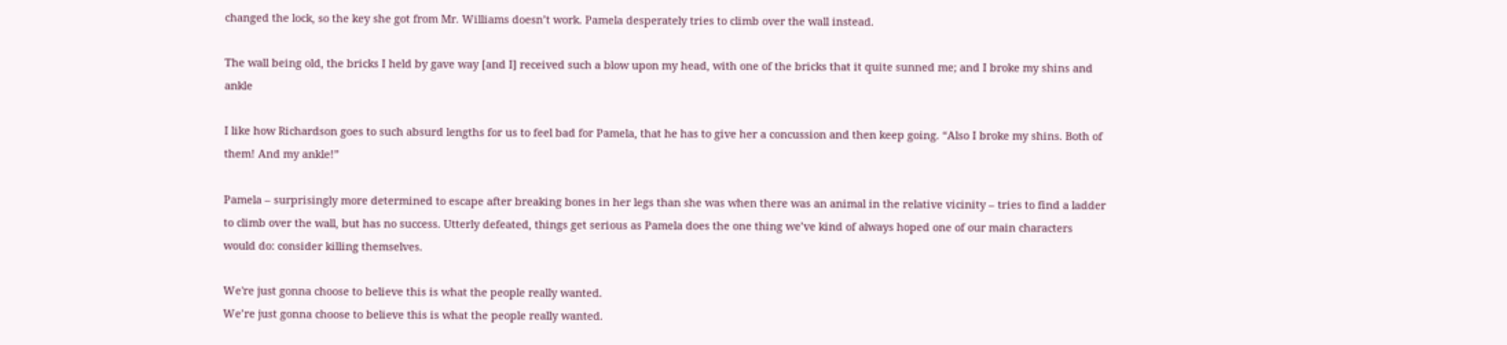changed the lock, so the key she got from Mr. Williams doesn’t work. Pamela desperately tries to climb over the wall instead.

The wall being old, the bricks I held by gave way [and I] received such a blow upon my head, with one of the bricks that it quite sunned me; and I broke my shins and ankle

I like how Richardson goes to such absurd lengths for us to feel bad for Pamela, that he has to give her a concussion and then keep going. “Also I broke my shins. Both of them! And my ankle!”

Pamela – surprisingly more determined to escape after breaking bones in her legs than she was when there was an animal in the relative vicinity – tries to find a ladder to climb over the wall, but has no success. Utterly defeated, things get serious as Pamela does the one thing we’ve kind of always hoped one of our main characters would do: consider killing themselves.

We're just gonna choose to believe this is what the people really wanted.
We’re just gonna choose to believe this is what the people really wanted.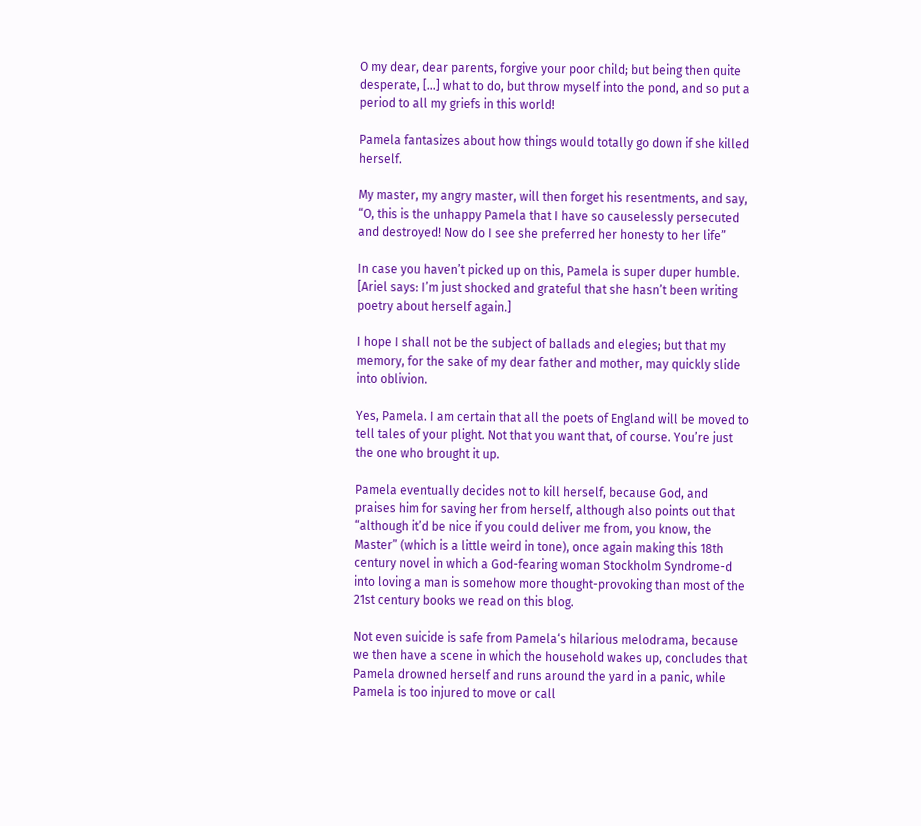O my dear, dear parents, forgive your poor child; but being then quite desperate, […] what to do, but throw myself into the pond, and so put a period to all my griefs in this world!

Pamela fantasizes about how things would totally go down if she killed herself.

My master, my angry master, will then forget his resentments, and say, “O, this is the unhappy Pamela that I have so causelessly persecuted and destroyed! Now do I see she preferred her honesty to her life”

In case you haven’t picked up on this, Pamela is super duper humble. [Ariel says: I’m just shocked and grateful that she hasn’t been writing poetry about herself again.]

I hope I shall not be the subject of ballads and elegies; but that my memory, for the sake of my dear father and mother, may quickly slide into oblivion.

Yes, Pamela. I am certain that all the poets of England will be moved to tell tales of your plight. Not that you want that, of course. You’re just the one who brought it up.

Pamela eventually decides not to kill herself, because God, and praises him for saving her from herself, although also points out that “although it’d be nice if you could deliver me from, you know, the Master” (which is a little weird in tone), once again making this 18th century novel in which a God-fearing woman Stockholm Syndrome-d into loving a man is somehow more thought-provoking than most of the 21st century books we read on this blog.

Not even suicide is safe from Pamela‘s hilarious melodrama, because we then have a scene in which the household wakes up, concludes that Pamela drowned herself and runs around the yard in a panic, while Pamela is too injured to move or call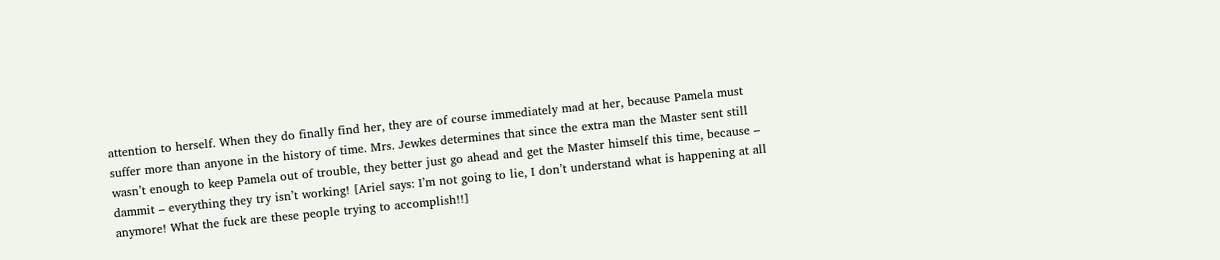attention to herself. When they do finally find her, they are of course immediately mad at her, because Pamela must suffer more than anyone in the history of time. Mrs. Jewkes determines that since the extra man the Master sent still wasn’t enough to keep Pamela out of trouble, they better just go ahead and get the Master himself this time, because – dammit – everything they try isn’t working! [Ariel says: I’m not going to lie, I don’t understand what is happening at all anymore! What the fuck are these people trying to accomplish!!]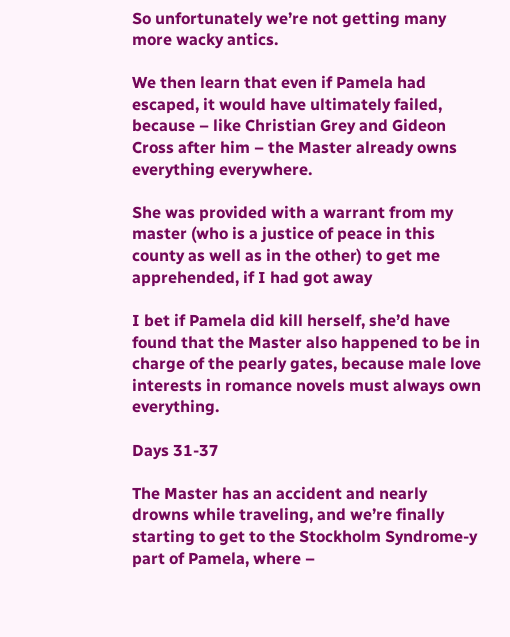So unfortunately we’re not getting many more wacky antics.

We then learn that even if Pamela had escaped, it would have ultimately failed, because – like Christian Grey and Gideon Cross after him – the Master already owns everything everywhere.

She was provided with a warrant from my master (who is a justice of peace in this county as well as in the other) to get me apprehended, if I had got away

I bet if Pamela did kill herself, she’d have found that the Master also happened to be in charge of the pearly gates, because male love interests in romance novels must always own everything.

Days 31-37

The Master has an accident and nearly drowns while traveling, and we’re finally starting to get to the Stockholm Syndrome-y part of Pamela, where –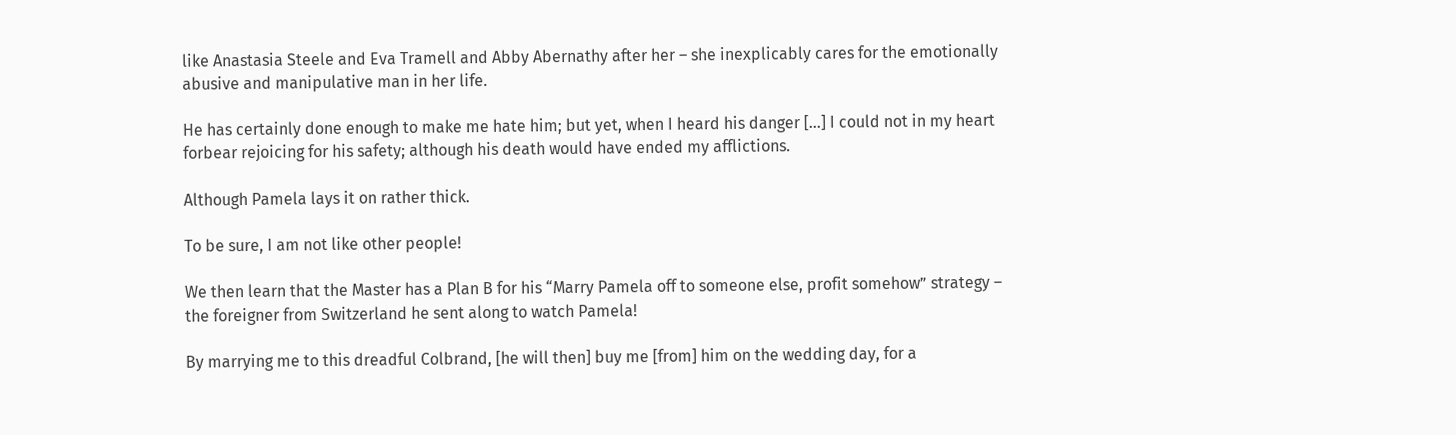like Anastasia Steele and Eva Tramell and Abby Abernathy after her – she inexplicably cares for the emotionally abusive and manipulative man in her life.

He has certainly done enough to make me hate him; but yet, when I heard his danger […] I could not in my heart forbear rejoicing for his safety; although his death would have ended my afflictions.

Although Pamela lays it on rather thick.

To be sure, I am not like other people!

We then learn that the Master has a Plan B for his “Marry Pamela off to someone else, profit somehow” strategy – the foreigner from Switzerland he sent along to watch Pamela!

By marrying me to this dreadful Colbrand, [he will then] buy me [from] him on the wedding day, for a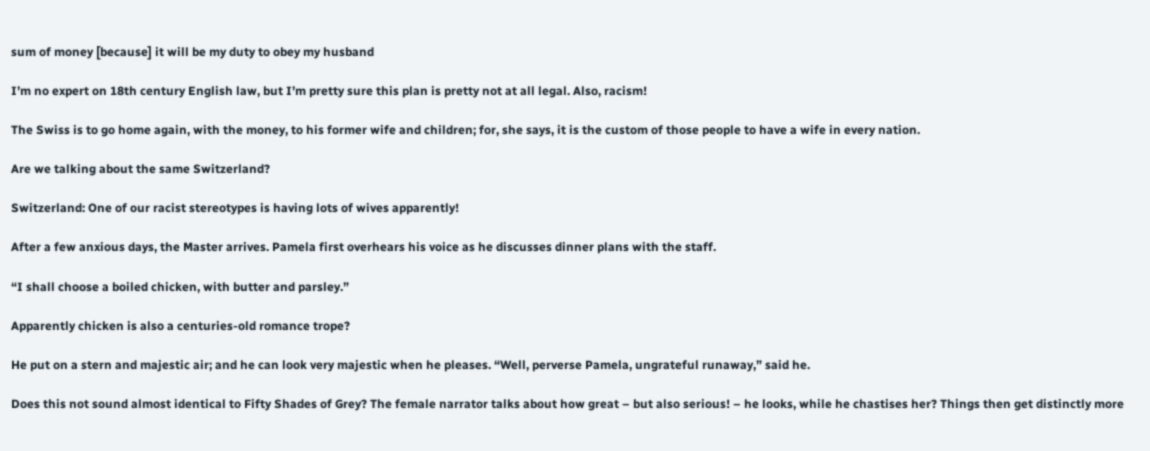sum of money [because] it will be my duty to obey my husband

I’m no expert on 18th century English law, but I’m pretty sure this plan is pretty not at all legal. Also, racism!

The Swiss is to go home again, with the money, to his former wife and children; for, she says, it is the custom of those people to have a wife in every nation.

Are we talking about the same Switzerland?

Switzerland: One of our racist stereotypes is having lots of wives apparently!

After a few anxious days, the Master arrives. Pamela first overhears his voice as he discusses dinner plans with the staff.

“I shall choose a boiled chicken, with butter and parsley.”

Apparently chicken is also a centuries-old romance trope?

He put on a stern and majestic air; and he can look very majestic when he pleases. “Well, perverse Pamela, ungrateful runaway,” said he.

Does this not sound almost identical to Fifty Shades of Grey? The female narrator talks about how great – but also serious! – he looks, while he chastises her? Things then get distinctly more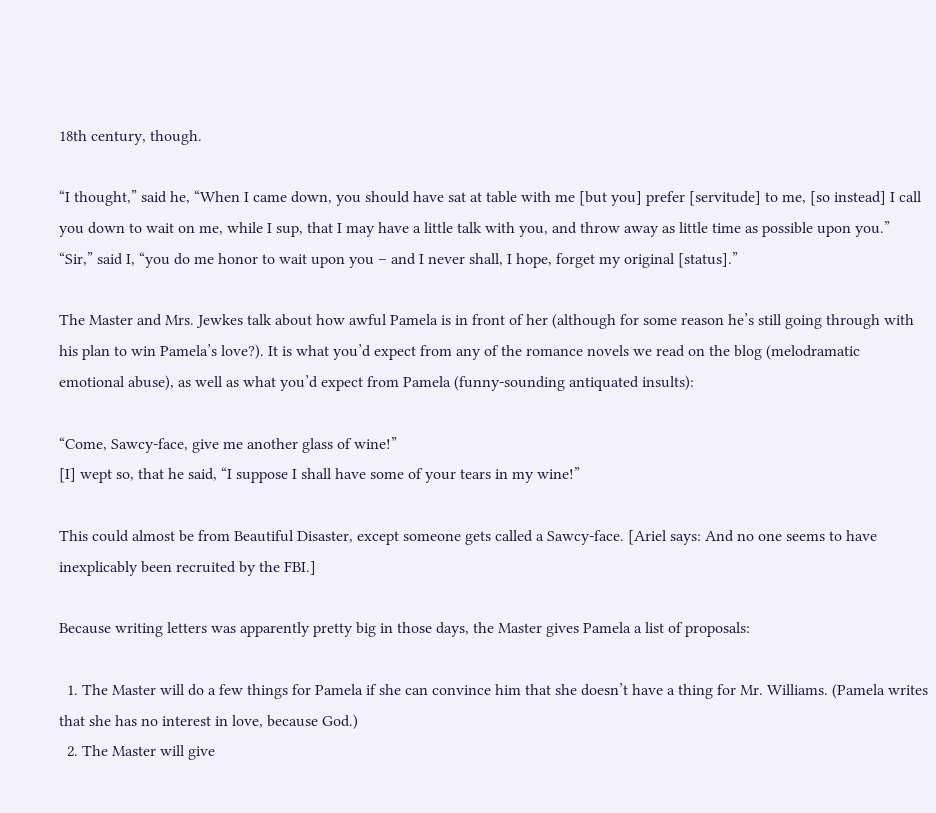18th century, though.

“I thought,” said he, “When I came down, you should have sat at table with me [but you] prefer [servitude] to me, [so instead] I call you down to wait on me, while I sup, that I may have a little talk with you, and throw away as little time as possible upon you.”
“Sir,” said I, “you do me honor to wait upon you – and I never shall, I hope, forget my original [status].”

The Master and Mrs. Jewkes talk about how awful Pamela is in front of her (although for some reason he’s still going through with his plan to win Pamela’s love?). It is what you’d expect from any of the romance novels we read on the blog (melodramatic emotional abuse), as well as what you’d expect from Pamela (funny-sounding antiquated insults):

“Come, Sawcy-face, give me another glass of wine!”
[I] wept so, that he said, “I suppose I shall have some of your tears in my wine!”

This could almost be from Beautiful Disaster, except someone gets called a Sawcy-face. [Ariel says: And no one seems to have inexplicably been recruited by the FBI.]

Because writing letters was apparently pretty big in those days, the Master gives Pamela a list of proposals:

  1. The Master will do a few things for Pamela if she can convince him that she doesn’t have a thing for Mr. Williams. (Pamela writes that she has no interest in love, because God.)
  2. The Master will give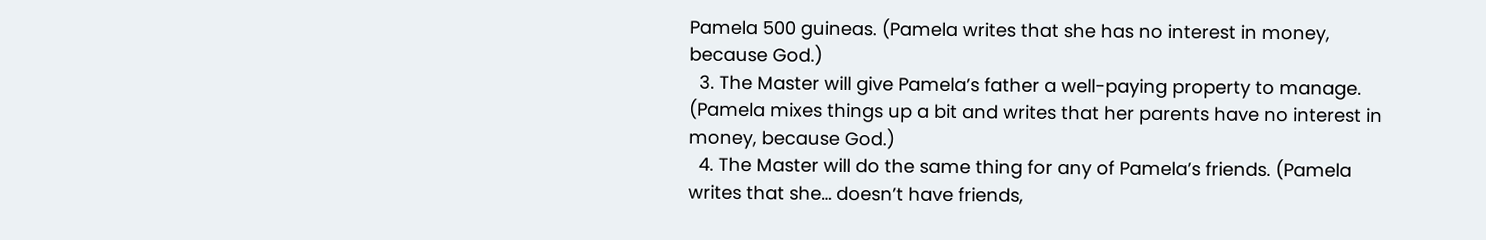Pamela 500 guineas. (Pamela writes that she has no interest in money, because God.)
  3. The Master will give Pamela’s father a well-paying property to manage. (Pamela mixes things up a bit and writes that her parents have no interest in money, because God.)
  4. The Master will do the same thing for any of Pamela’s friends. (Pamela writes that she… doesn’t have friends,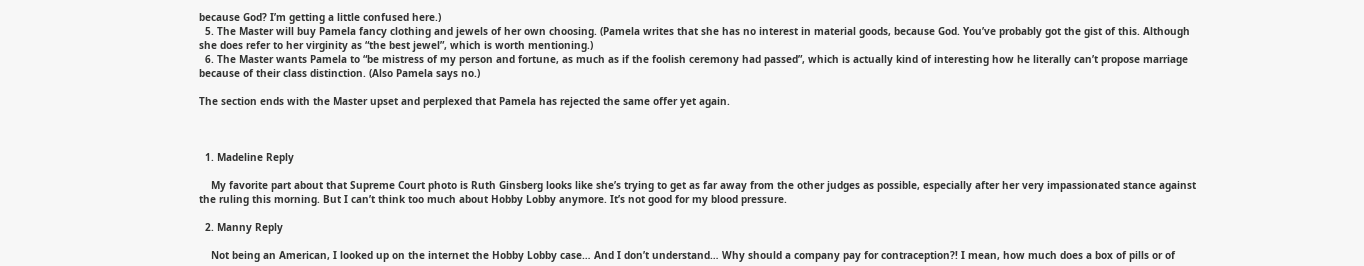because God? I’m getting a little confused here.)
  5. The Master will buy Pamela fancy clothing and jewels of her own choosing. (Pamela writes that she has no interest in material goods, because God. You’ve probably got the gist of this. Although she does refer to her virginity as “the best jewel”, which is worth mentioning.)
  6. The Master wants Pamela to “be mistress of my person and fortune, as much as if the foolish ceremony had passed”, which is actually kind of interesting how he literally can’t propose marriage because of their class distinction. (Also Pamela says no.)

The section ends with the Master upset and perplexed that Pamela has rejected the same offer yet again.



  1. Madeline Reply

    My favorite part about that Supreme Court photo is Ruth Ginsberg looks like she’s trying to get as far away from the other judges as possible, especially after her very impassionated stance against the ruling this morning. But I can’t think too much about Hobby Lobby anymore. It’s not good for my blood pressure.

  2. Manny Reply

    Not being an American, I looked up on the internet the Hobby Lobby case… And I don’t understand… Why should a company pay for contraception?! I mean, how much does a box of pills or of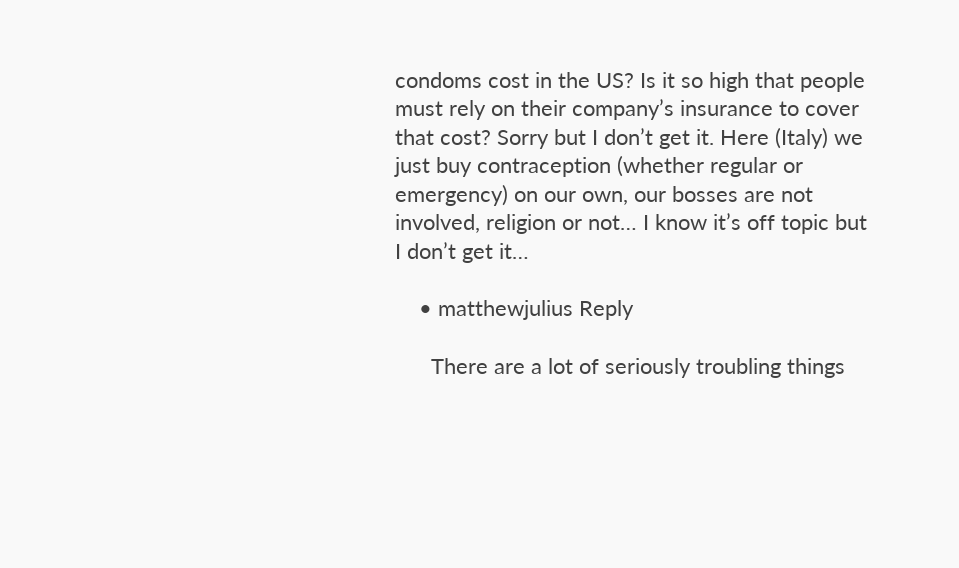condoms cost in the US? Is it so high that people must rely on their company’s insurance to cover that cost? Sorry but I don’t get it. Here (Italy) we just buy contraception (whether regular or emergency) on our own, our bosses are not involved, religion or not… I know it’s off topic but I don’t get it…

    • matthewjulius Reply

      There are a lot of seriously troubling things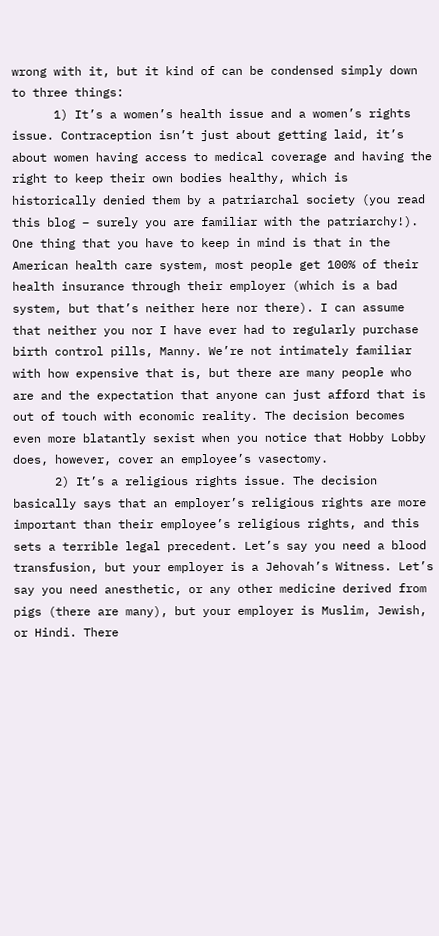wrong with it, but it kind of can be condensed simply down to three things:
      1) It’s a women’s health issue and a women’s rights issue. Contraception isn’t just about getting laid, it’s about women having access to medical coverage and having the right to keep their own bodies healthy, which is historically denied them by a patriarchal society (you read this blog – surely you are familiar with the patriarchy!). One thing that you have to keep in mind is that in the American health care system, most people get 100% of their health insurance through their employer (which is a bad system, but that’s neither here nor there). I can assume that neither you nor I have ever had to regularly purchase birth control pills, Manny. We’re not intimately familiar with how expensive that is, but there are many people who are and the expectation that anyone can just afford that is out of touch with economic reality. The decision becomes even more blatantly sexist when you notice that Hobby Lobby does, however, cover an employee’s vasectomy.
      2) It’s a religious rights issue. The decision basically says that an employer’s religious rights are more important than their employee’s religious rights, and this sets a terrible legal precedent. Let’s say you need a blood transfusion, but your employer is a Jehovah’s Witness. Let’s say you need anesthetic, or any other medicine derived from pigs (there are many), but your employer is Muslim, Jewish, or Hindi. There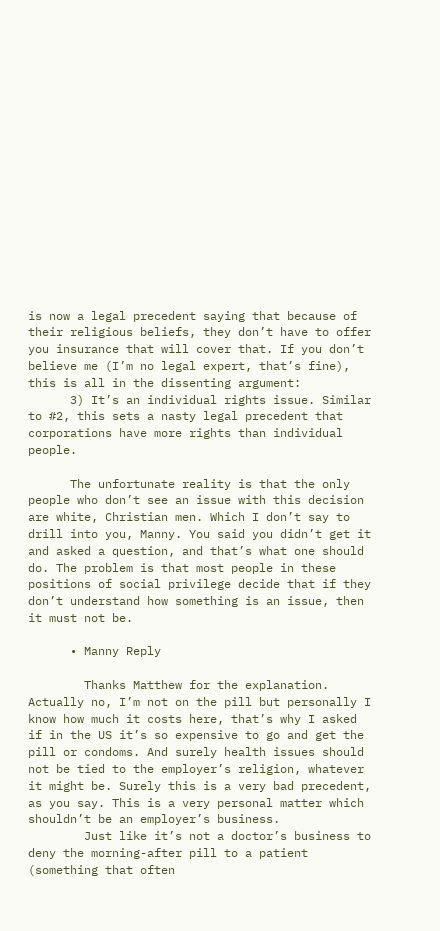is now a legal precedent saying that because of their religious beliefs, they don’t have to offer you insurance that will cover that. If you don’t believe me (I’m no legal expert, that’s fine), this is all in the dissenting argument:
      3) It’s an individual rights issue. Similar to #2, this sets a nasty legal precedent that corporations have more rights than individual people.

      The unfortunate reality is that the only people who don’t see an issue with this decision are white, Christian men. Which I don’t say to drill into you, Manny. You said you didn’t get it and asked a question, and that’s what one should do. The problem is that most people in these positions of social privilege decide that if they don’t understand how something is an issue, then it must not be.

      • Manny Reply

        Thanks Matthew for the explanation. Actually no, I’m not on the pill but personally I know how much it costs here, that’s why I asked if in the US it’s so expensive to go and get the pill or condoms. And surely health issues should not be tied to the employer’s religion, whatever it might be. Surely this is a very bad precedent, as you say. This is a very personal matter which shouldn’t be an employer’s business.
        Just like it’s not a doctor’s business to deny the morning-after pill to a patient (something that often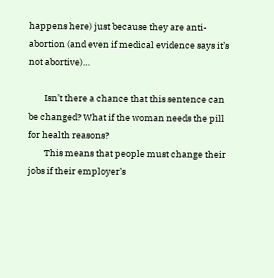happens here) just because they are anti-abortion (and even if medical evidence says it’s not abortive)…

        Isn’t there a chance that this sentence can be changed? What if the woman needs the pill for health reasons?
        This means that people must change their jobs if their employer’s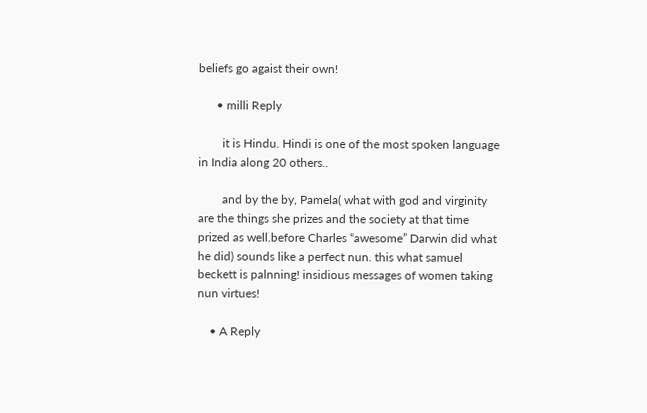beliefs go agaist their own!

      • milli Reply

        it is Hindu. Hindi is one of the most spoken language in India along 20 others..

        and by the by, Pamela( what with god and virginity are the things she prizes and the society at that time prized as well.before Charles “awesome” Darwin did what he did) sounds like a perfect nun. this what samuel beckett is palnning! insidious messages of women taking nun virtues!

    • A Reply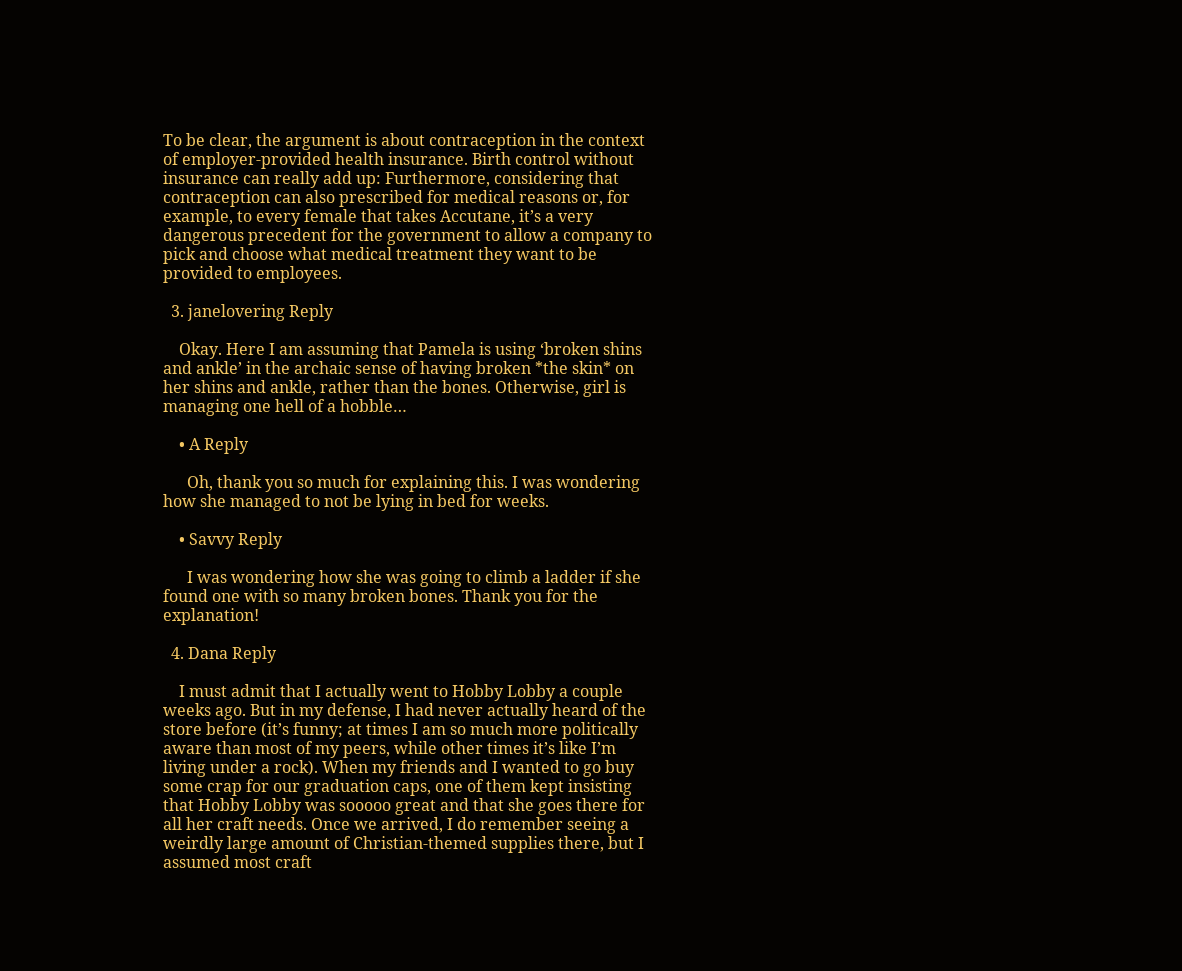To be clear, the argument is about contraception in the context of employer-provided health insurance. Birth control without insurance can really add up: Furthermore, considering that contraception can also prescribed for medical reasons or, for example, to every female that takes Accutane, it’s a very dangerous precedent for the government to allow a company to pick and choose what medical treatment they want to be provided to employees.

  3. janelovering Reply

    Okay. Here I am assuming that Pamela is using ‘broken shins and ankle’ in the archaic sense of having broken *the skin* on her shins and ankle, rather than the bones. Otherwise, girl is managing one hell of a hobble…

    • A Reply

      Oh, thank you so much for explaining this. I was wondering how she managed to not be lying in bed for weeks.

    • Savvy Reply

      I was wondering how she was going to climb a ladder if she found one with so many broken bones. Thank you for the explanation!

  4. Dana Reply

    I must admit that I actually went to Hobby Lobby a couple weeks ago. But in my defense, I had never actually heard of the store before (it’s funny; at times I am so much more politically aware than most of my peers, while other times it’s like I’m living under a rock). When my friends and I wanted to go buy some crap for our graduation caps, one of them kept insisting that Hobby Lobby was sooooo great and that she goes there for all her craft needs. Once we arrived, I do remember seeing a weirdly large amount of Christian-themed supplies there, but I assumed most craft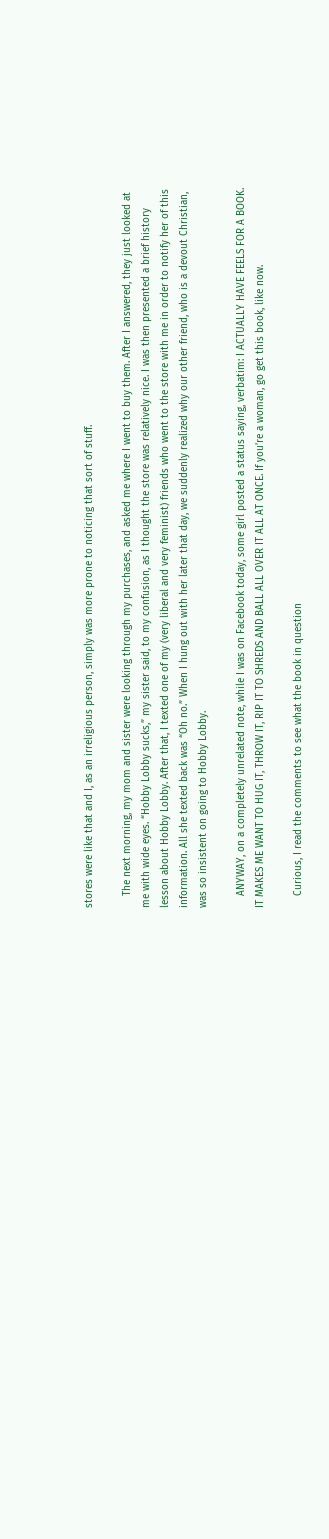stores were like that and I, as an irreligious person, simply was more prone to noticing that sort of stuff.

    The next morning, my mom and sister were looking through my purchases, and asked me where I went to buy them. After I answered, they just looked at me with wide eyes. “Hobby Lobby sucks,” my sister said, to my confusion, as I thought the store was relatively nice. I was then presented a brief history lesson about Hobby Lobby. After that, I texted one of my (very liberal and very feminist) friends who went to the store with me in order to notify her of this information. All she texted back was “Oh no.” When I hung out with her later that day, we suddenly realized why our other friend, who is a devout Christian, was so insistent on going to Hobby Lobby.

    ANYWAY, on a completely unrelated note, while I was on Facebook today, some girl posted a status saying, verbatim: I ACTUALLY HAVE FEELS FOR A BOOK. IT MAKES ME WANT TO HUG IT, THROW IT, RIP IT TO SHREDS AND BALL ALL OVER IT ALL AT ONCE. If you’re a woman, go get this book, like now.

    Curious, I read the comments to see what the book in question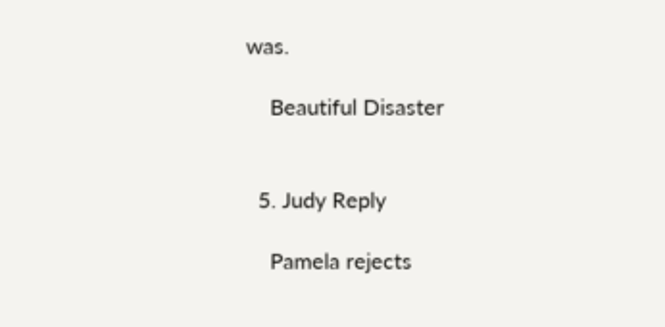was.

    Beautiful Disaster


  5. Judy Reply

    Pamela rejects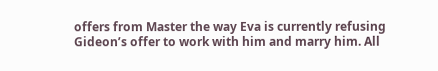offers from Master the way Eva is currently refusing Gideon’s offer to work with him and marry him. All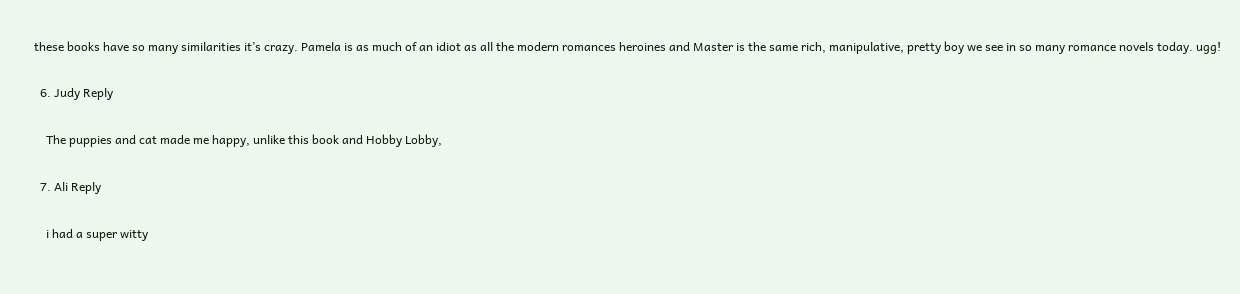these books have so many similarities it’s crazy. Pamela is as much of an idiot as all the modern romances heroines and Master is the same rich, manipulative, pretty boy we see in so many romance novels today. ugg!

  6. Judy Reply

    The puppies and cat made me happy, unlike this book and Hobby Lobby,

  7. Ali Reply

    i had a super witty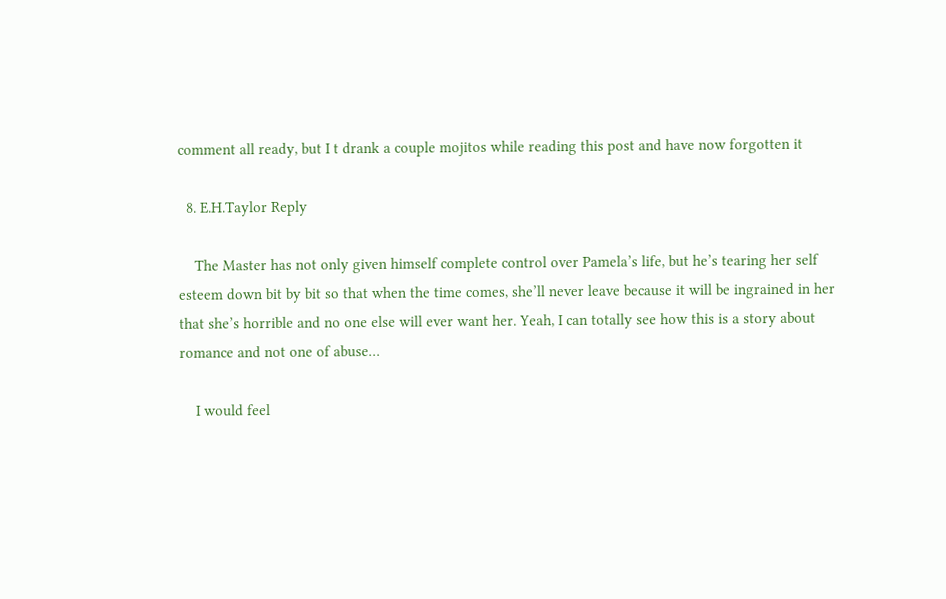comment all ready, but I t drank a couple mojitos while reading this post and have now forgotten it

  8. E.H.Taylor Reply

    The Master has not only given himself complete control over Pamela’s life, but he’s tearing her self esteem down bit by bit so that when the time comes, she’ll never leave because it will be ingrained in her that she’s horrible and no one else will ever want her. Yeah, I can totally see how this is a story about romance and not one of abuse…

    I would feel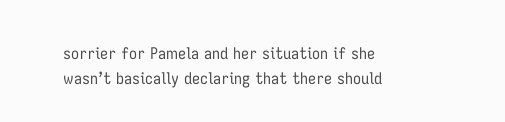sorrier for Pamela and her situation if she wasn’t basically declaring that there should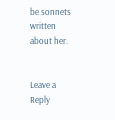be sonnets written about her.


Leave a Reply